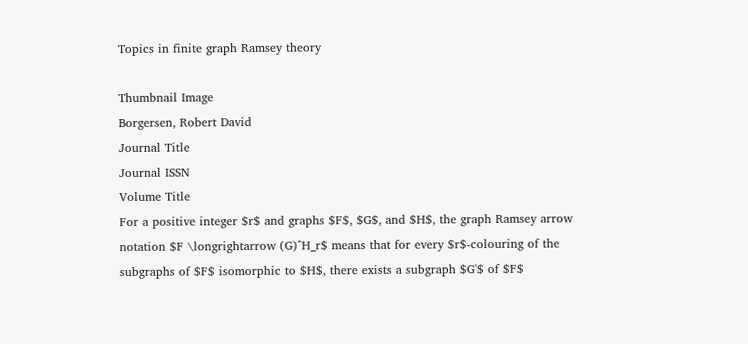Topics in finite graph Ramsey theory

Thumbnail Image
Borgersen, Robert David
Journal Title
Journal ISSN
Volume Title
For a positive integer $r$ and graphs $F$, $G$, and $H$, the graph Ramsey arrow notation $F \longrightarrow (G)^H_r$ means that for every $r$-colouring of the subgraphs of $F$ isomorphic to $H$, there exists a subgraph $G'$ of $F$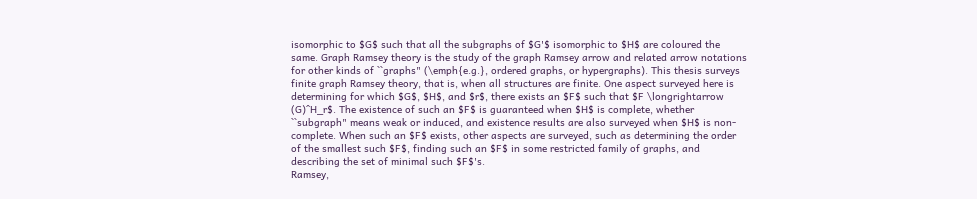isomorphic to $G$ such that all the subgraphs of $G'$ isomorphic to $H$ are coloured the same. Graph Ramsey theory is the study of the graph Ramsey arrow and related arrow notations for other kinds of ``graphs" (\emph{e.g.}, ordered graphs, or hypergraphs). This thesis surveys finite graph Ramsey theory, that is, when all structures are finite. One aspect surveyed here is determining for which $G$, $H$, and $r$, there exists an $F$ such that $F \longrightarrow (G)^H_r$. The existence of such an $F$ is guaranteed when $H$ is complete, whether ``subgraph" means weak or induced, and existence results are also surveyed when $H$ is non-complete. When such an $F$ exists, other aspects are surveyed, such as determining the order of the smallest such $F$, finding such an $F$ in some restricted family of graphs, and describing the set of minimal such $F$'s.
Ramsey,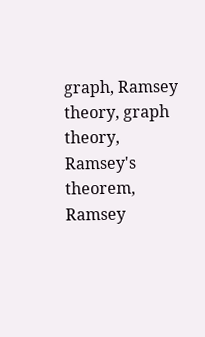graph, Ramsey theory, graph theory, Ramsey's theorem, Ramsey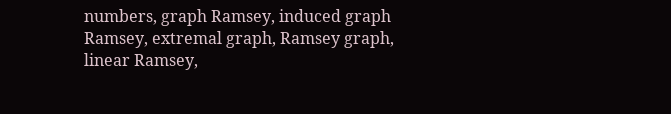numbers, graph Ramsey, induced graph Ramsey, extremal graph, Ramsey graph, linear Ramsey,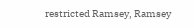restricted Ramsey, Ramsey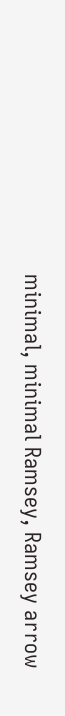minimal, minimal Ramsey, Ramsey arrow